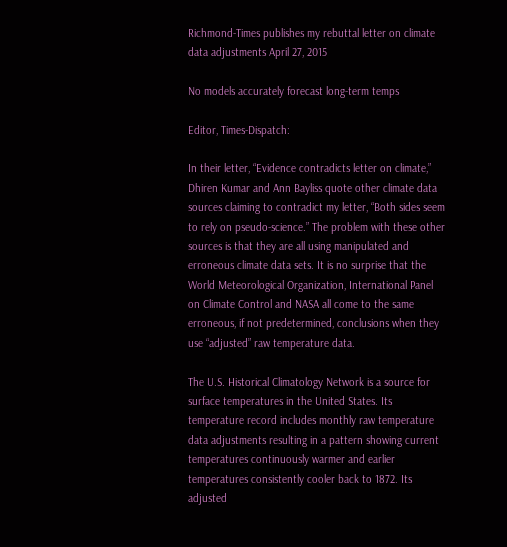Richmond-Times publishes my rebuttal letter on climate data adjustments April 27, 2015

No models accurately forecast long-term temps

Editor, Times-Dispatch:

In their letter, “Evidence contradicts letter on climate,” Dhiren Kumar and Ann Bayliss quote other climate data sources claiming to contradict my letter, “Both sides seem to rely on pseudo-science.” The problem with these other sources is that they are all using manipulated and erroneous climate data sets. It is no surprise that the World Meteorological Organization, International Panel on Climate Control and NASA all come to the same erroneous, if not predetermined, conclusions when they use “adjusted” raw temperature data.

The U.S. Historical Climatology Network is a source for surface temperatures in the United States. Its temperature record includes monthly raw temperature data adjustments resulting in a pattern showing current temperatures continuously warmer and earlier temperatures consistently cooler back to 1872. Its adjusted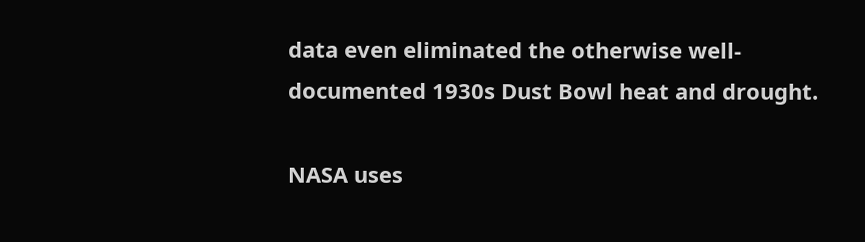data even eliminated the otherwise well-documented 1930s Dust Bowl heat and drought.

NASA uses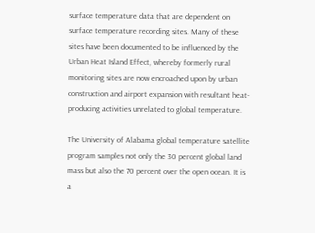surface temperature data that are dependent on surface temperature recording sites. Many of these sites have been documented to be influenced by the Urban Heat Island Effect, whereby formerly rural monitoring sites are now encroached upon by urban construction and airport expansion with resultant heat-producing activities unrelated to global temperature.

The University of Alabama global temperature satellite program samples not only the 30 percent global land mass but also the 70 percent over the open ocean. It is a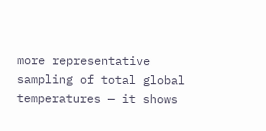more representative sampling of total global temperatures — it shows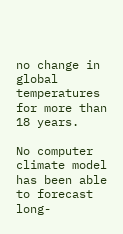no change in global temperatures for more than 18 years.

No computer climate model has been able to forecast long-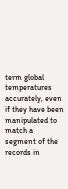term global temperatures accurately, even if they have been manipulated to match a segment of the records in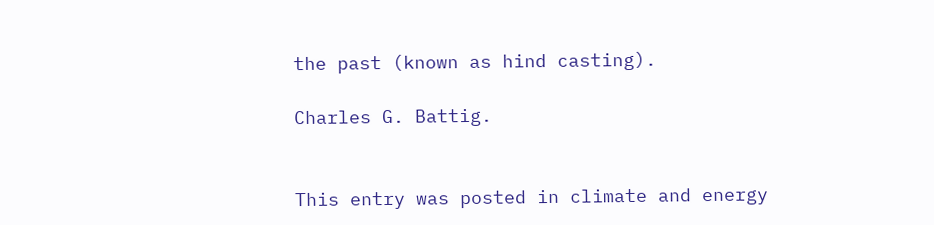the past (known as hind casting).

Charles G. Battig.


This entry was posted in climate and energy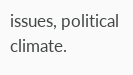issues, political climate.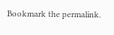Bookmark the permalink.